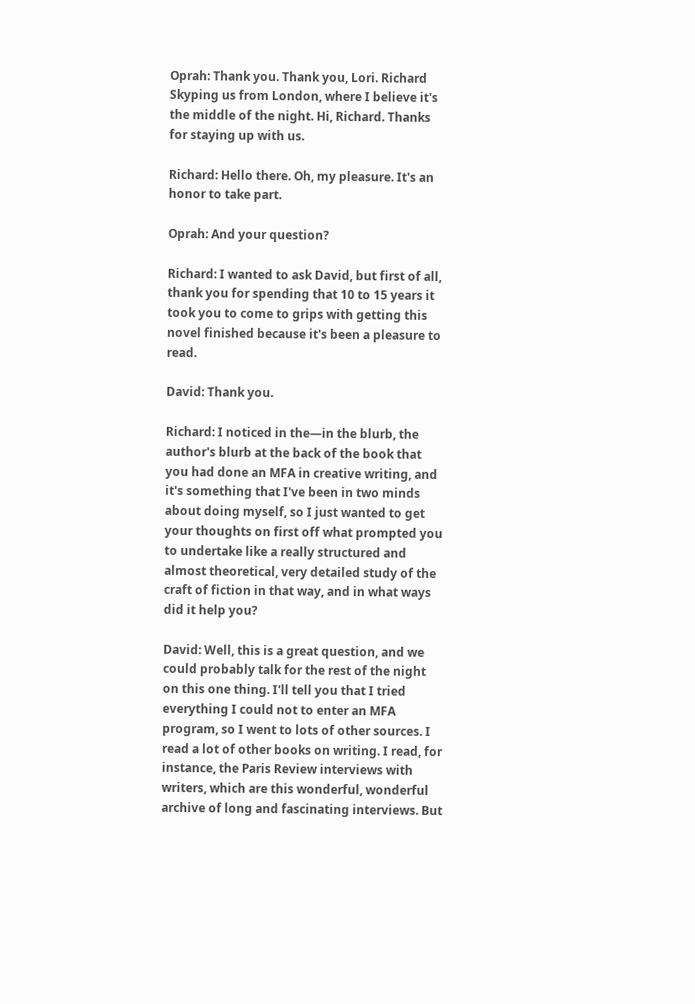Oprah: Thank you. Thank you, Lori. Richard Skyping us from London, where I believe it's the middle of the night. Hi, Richard. Thanks for staying up with us.

Richard: Hello there. Oh, my pleasure. It's an honor to take part.

Oprah: And your question?

Richard: I wanted to ask David, but first of all, thank you for spending that 10 to 15 years it took you to come to grips with getting this novel finished because it's been a pleasure to read.

David: Thank you.

Richard: I noticed in the—in the blurb, the author's blurb at the back of the book that you had done an MFA in creative writing, and it's something that I've been in two minds about doing myself, so I just wanted to get your thoughts on first off what prompted you to undertake like a really structured and almost theoretical, very detailed study of the craft of fiction in that way, and in what ways did it help you?

David: Well, this is a great question, and we could probably talk for the rest of the night on this one thing. I'll tell you that I tried everything I could not to enter an MFA program, so I went to lots of other sources. I read a lot of other books on writing. I read, for instance, the Paris Review interviews with writers, which are this wonderful, wonderful archive of long and fascinating interviews. But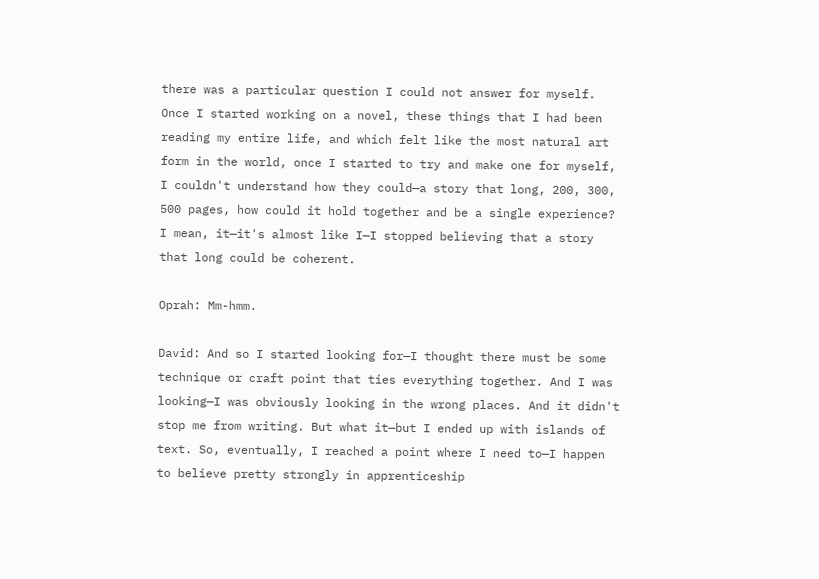there was a particular question I could not answer for myself. Once I started working on a novel, these things that I had been reading my entire life, and which felt like the most natural art form in the world, once I started to try and make one for myself, I couldn't understand how they could—a story that long, 200, 300, 500 pages, how could it hold together and be a single experience? I mean, it—it's almost like I—I stopped believing that a story that long could be coherent.

Oprah: Mm-hmm.

David: And so I started looking for—I thought there must be some technique or craft point that ties everything together. And I was looking—I was obviously looking in the wrong places. And it didn't stop me from writing. But what it—but I ended up with islands of text. So, eventually, I reached a point where I need to—I happen to believe pretty strongly in apprenticeship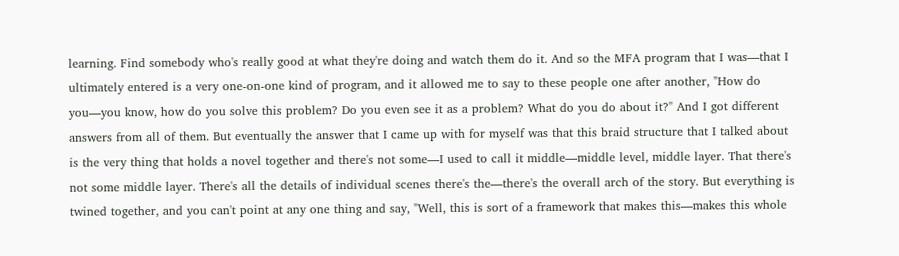learning. Find somebody who's really good at what they're doing and watch them do it. And so the MFA program that I was—that I ultimately entered is a very one-on-one kind of program, and it allowed me to say to these people one after another, "How do you—you know, how do you solve this problem? Do you even see it as a problem? What do you do about it?" And I got different answers from all of them. But eventually the answer that I came up with for myself was that this braid structure that I talked about is the very thing that holds a novel together and there's not some—I used to call it middle—middle level, middle layer. That there's not some middle layer. There's all the details of individual scenes there's the—there's the overall arch of the story. But everything is twined together, and you can't point at any one thing and say, "Well, this is sort of a framework that makes this—makes this whole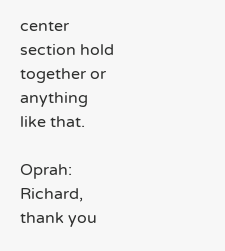center section hold together or anything like that.

Oprah: Richard, thank you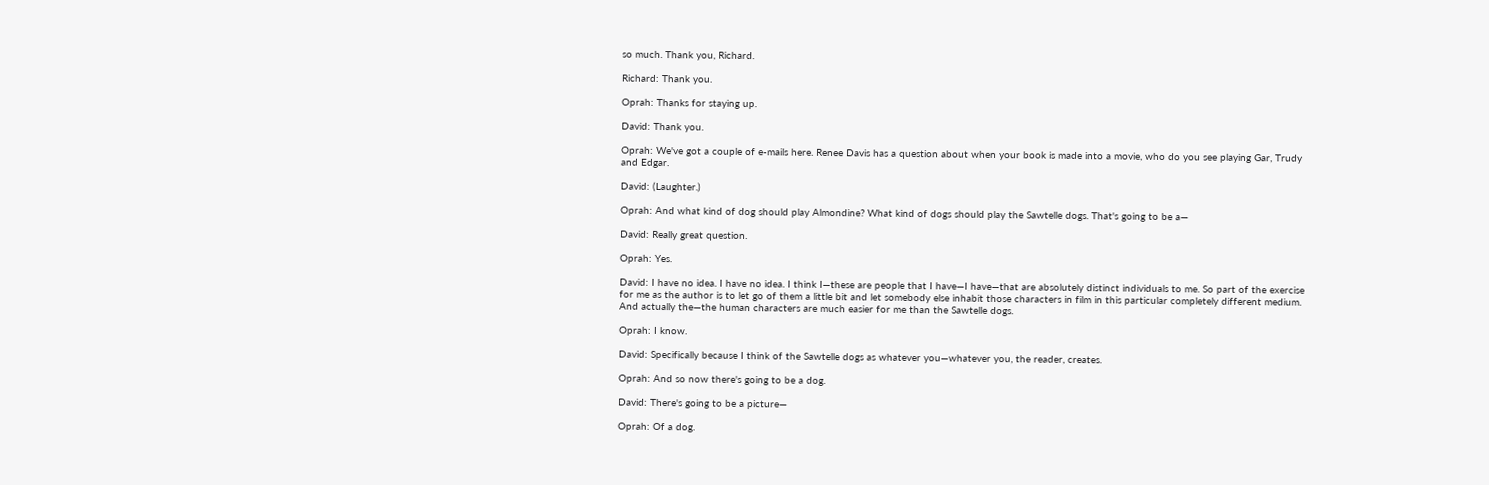so much. Thank you, Richard.

Richard: Thank you.

Oprah: Thanks for staying up.

David: Thank you.

Oprah: We've got a couple of e-mails here. Renee Davis has a question about when your book is made into a movie, who do you see playing Gar, Trudy and Edgar.

David: (Laughter.)

Oprah: And what kind of dog should play Almondine? What kind of dogs should play the Sawtelle dogs. That's going to be a—

David: Really great question.

Oprah: Yes.

David: I have no idea. I have no idea. I think I—these are people that I have—I have—that are absolutely distinct individuals to me. So part of the exercise for me as the author is to let go of them a little bit and let somebody else inhabit those characters in film in this particular completely different medium. And actually the—the human characters are much easier for me than the Sawtelle dogs.

Oprah: I know.

David: Specifically because I think of the Sawtelle dogs as whatever you—whatever you, the reader, creates.

Oprah: And so now there's going to be a dog.

David: There's going to be a picture—

Oprah: Of a dog.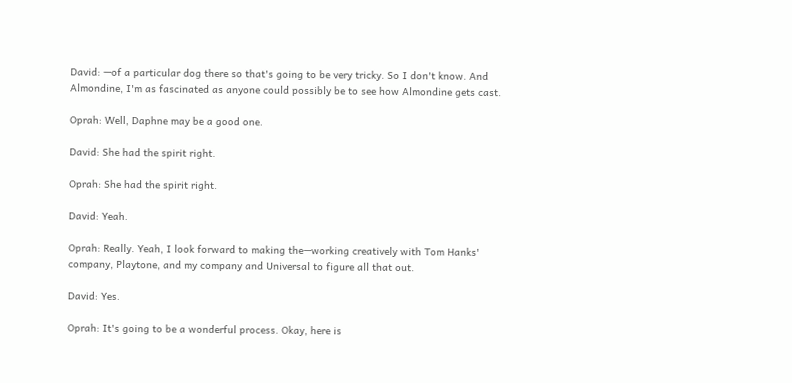David: —of a particular dog there so that's going to be very tricky. So I don't know. And Almondine, I'm as fascinated as anyone could possibly be to see how Almondine gets cast.

Oprah: Well, Daphne may be a good one.

David: She had the spirit right.

Oprah: She had the spirit right.

David: Yeah.

Oprah: Really. Yeah, I look forward to making the—working creatively with Tom Hanks' company, Playtone, and my company and Universal to figure all that out.

David: Yes.

Oprah: It's going to be a wonderful process. Okay, here is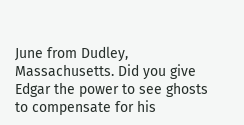June from Dudley, Massachusetts. Did you give Edgar the power to see ghosts to compensate for his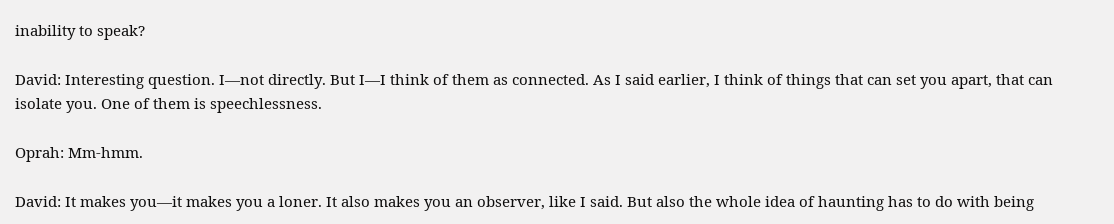inability to speak?

David: Interesting question. I—not directly. But I—I think of them as connected. As I said earlier, I think of things that can set you apart, that can isolate you. One of them is speechlessness.

Oprah: Mm-hmm.

David: It makes you—it makes you a loner. It also makes you an observer, like I said. But also the whole idea of haunting has to do with being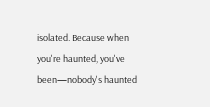isolated. Because when you're haunted, you've been—nobody's haunted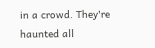in a crowd. They're haunted all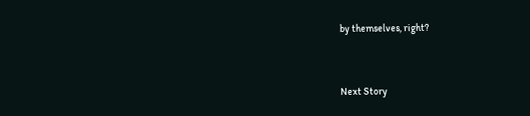by themselves, right?


Next Story